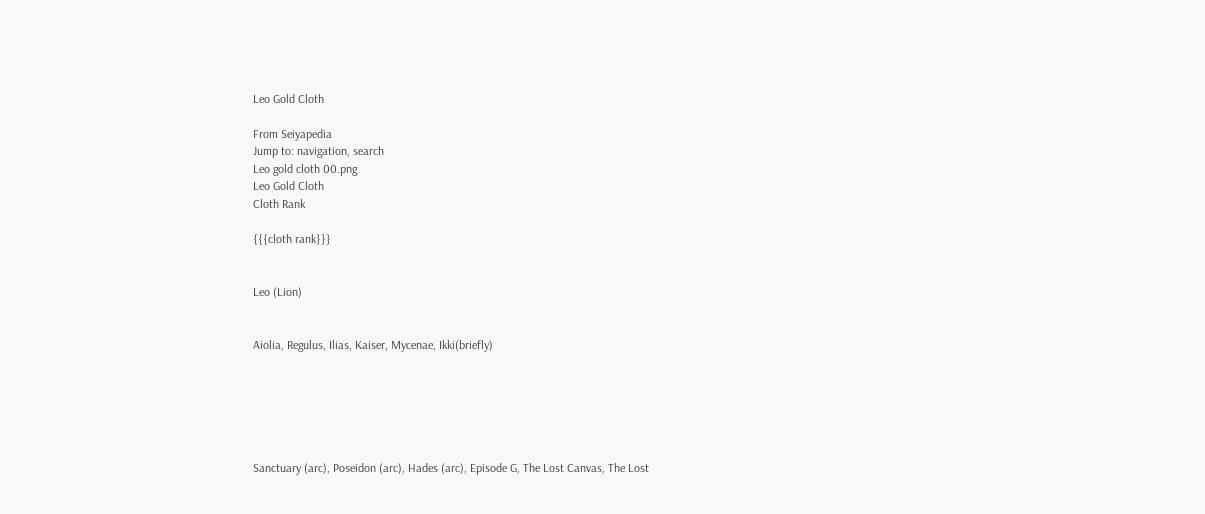Leo Gold Cloth

From Seiyapedia
Jump to: navigation, search
Leo gold cloth 00.png
Leo Gold Cloth
Cloth Rank

{{{cloth rank}}}


Leo (Lion)


Aiolia, Regulus, Ilias, Kaiser, Mycenae, Ikki(briefly)






Sanctuary (arc), Poseidon (arc), Hades (arc), Episode G, The Lost Canvas, The Lost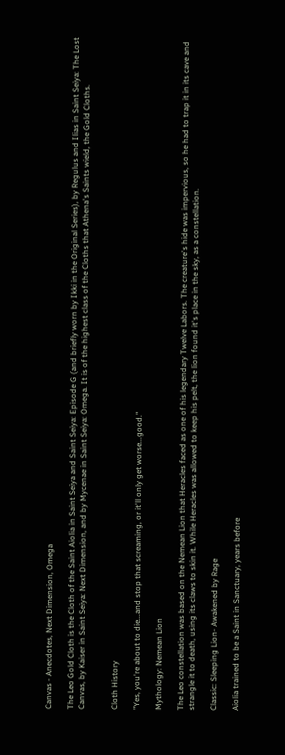Canvas - Anecdotes, Next Dimension, Omega

The Leo Gold Cloth is the Cloth of the Saint Aiolia in Saint Seiya and Saint Seiya: Episode G (and briefly worn by Ikki in the Original Series), by Regulus and Ilias in Saint Seiya: The Lost Canvas, by Kaiser in Saint Seiya: Next Dimension, and by Mycenae in Saint Seiya: Omega. It is of the highest class of the Cloths that Athena's Saints wield, the Gold Cloths.


Cloth History

"Yes, you're about to die...and stop that screaming, or it'll only get worse...good."

Mythology: Nemean Lion

The Leo constellation was based on the Nemean Lion that Heracles faced as one of his legendary Twelve Labors. The creature's hide was impervious, so he had to trap it in its cave and strangle it to death, using its claws to skin it. While Heracles was allowed to keep his pelt, the lion found it's place in the sky, as a constellation.

Classic: Sleeping Lion- Awakened by Rage

Aiolia trained to be a Saint in Sanctuary, years before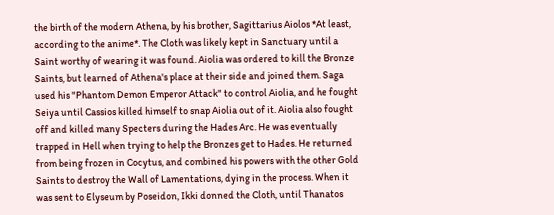the birth of the modern Athena, by his brother, Sagittarius Aiolos *At least, according to the anime*. The Cloth was likely kept in Sanctuary until a Saint worthy of wearing it was found. Aiolia was ordered to kill the Bronze Saints, but learned of Athena's place at their side and joined them. Saga used his "Phantom Demon Emperor Attack" to control Aiolia, and he fought Seiya until Cassios killed himself to snap Aiolia out of it. Aiolia also fought off and killed many Specters during the Hades Arc. He was eventually trapped in Hell when trying to help the Bronzes get to Hades. He returned from being frozen in Cocytus, and combined his powers with the other Gold Saints to destroy the Wall of Lamentations, dying in the process. When it was sent to Elyseum by Poseidon, Ikki donned the Cloth, until Thanatos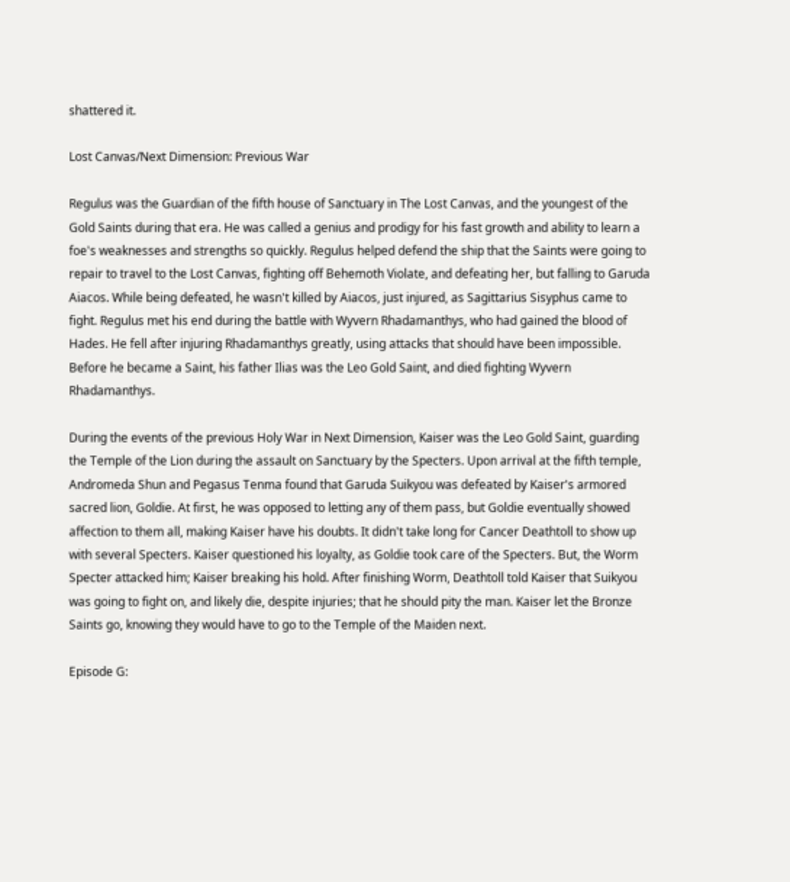shattered it.

Lost Canvas/Next Dimension: Previous War

Regulus was the Guardian of the fifth house of Sanctuary in The Lost Canvas, and the youngest of the Gold Saints during that era. He was called a genius and prodigy for his fast growth and ability to learn a foe's weaknesses and strengths so quickly. Regulus helped defend the ship that the Saints were going to repair to travel to the Lost Canvas, fighting off Behemoth Violate, and defeating her, but falling to Garuda Aiacos. While being defeated, he wasn't killed by Aiacos, just injured, as Sagittarius Sisyphus came to fight. Regulus met his end during the battle with Wyvern Rhadamanthys, who had gained the blood of Hades. He fell after injuring Rhadamanthys greatly, using attacks that should have been impossible. Before he became a Saint, his father Ilias was the Leo Gold Saint, and died fighting Wyvern Rhadamanthys.

During the events of the previous Holy War in Next Dimension, Kaiser was the Leo Gold Saint, guarding the Temple of the Lion during the assault on Sanctuary by the Specters. Upon arrival at the fifth temple, Andromeda Shun and Pegasus Tenma found that Garuda Suikyou was defeated by Kaiser's armored sacred lion, Goldie. At first, he was opposed to letting any of them pass, but Goldie eventually showed affection to them all, making Kaiser have his doubts. It didn't take long for Cancer Deathtoll to show up with several Specters. Kaiser questioned his loyalty, as Goldie took care of the Specters. But, the Worm Specter attacked him; Kaiser breaking his hold. After finishing Worm, Deathtoll told Kaiser that Suikyou was going to fight on, and likely die, despite injuries; that he should pity the man. Kaiser let the Bronze Saints go, knowing they would have to go to the Temple of the Maiden next.

Episode G: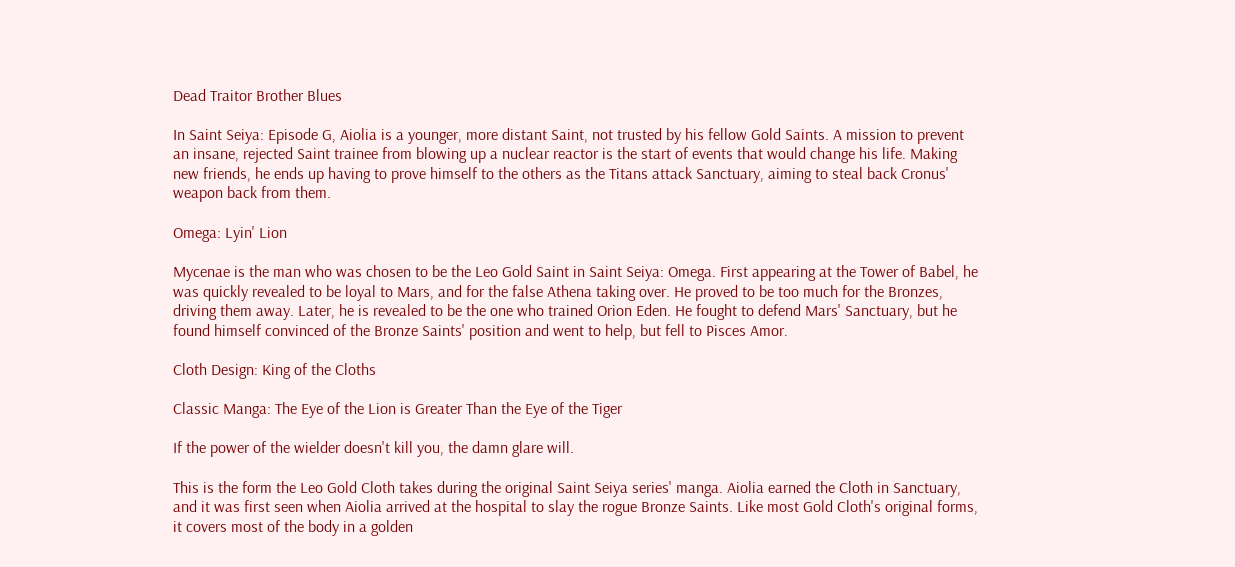Dead Traitor Brother Blues

In Saint Seiya: Episode G, Aiolia is a younger, more distant Saint, not trusted by his fellow Gold Saints. A mission to prevent an insane, rejected Saint trainee from blowing up a nuclear reactor is the start of events that would change his life. Making new friends, he ends up having to prove himself to the others as the Titans attack Sanctuary, aiming to steal back Cronus' weapon back from them.

Omega: Lyin' Lion

Mycenae is the man who was chosen to be the Leo Gold Saint in Saint Seiya: Omega. First appearing at the Tower of Babel, he was quickly revealed to be loyal to Mars, and for the false Athena taking over. He proved to be too much for the Bronzes, driving them away. Later, he is revealed to be the one who trained Orion Eden. He fought to defend Mars' Sanctuary, but he found himself convinced of the Bronze Saints' position and went to help, but fell to Pisces Amor.

Cloth Design: King of the Cloths

Classic Manga: The Eye of the Lion is Greater Than the Eye of the Tiger

If the power of the wielder doesn't kill you, the damn glare will.

This is the form the Leo Gold Cloth takes during the original Saint Seiya series' manga. Aiolia earned the Cloth in Sanctuary, and it was first seen when Aiolia arrived at the hospital to slay the rogue Bronze Saints. Like most Gold Cloth's original forms, it covers most of the body in a golden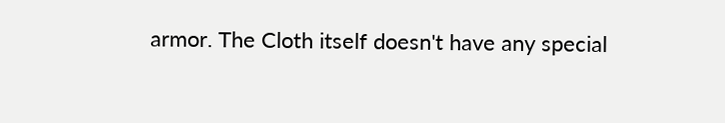armor. The Cloth itself doesn't have any special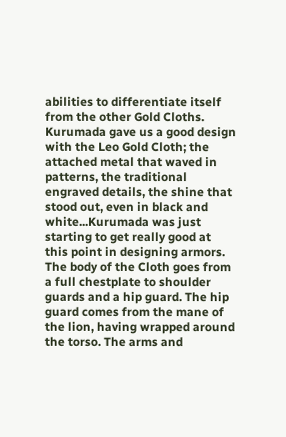abilities to differentiate itself from the other Gold Cloths. Kurumada gave us a good design with the Leo Gold Cloth; the attached metal that waved in patterns, the traditional engraved details, the shine that stood out, even in black and white...Kurumada was just starting to get really good at this point in designing armors. The body of the Cloth goes from a full chestplate to shoulder guards and a hip guard. The hip guard comes from the mane of the lion, having wrapped around the torso. The arms and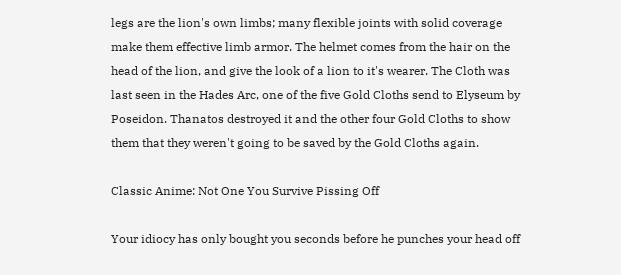legs are the lion's own limbs; many flexible joints with solid coverage make them effective limb armor. The helmet comes from the hair on the head of the lion, and give the look of a lion to it's wearer. The Cloth was last seen in the Hades Arc, one of the five Gold Cloths send to Elyseum by Poseidon. Thanatos destroyed it and the other four Gold Cloths to show them that they weren't going to be saved by the Gold Cloths again.

Classic Anime: Not One You Survive Pissing Off

Your idiocy has only bought you seconds before he punches your head off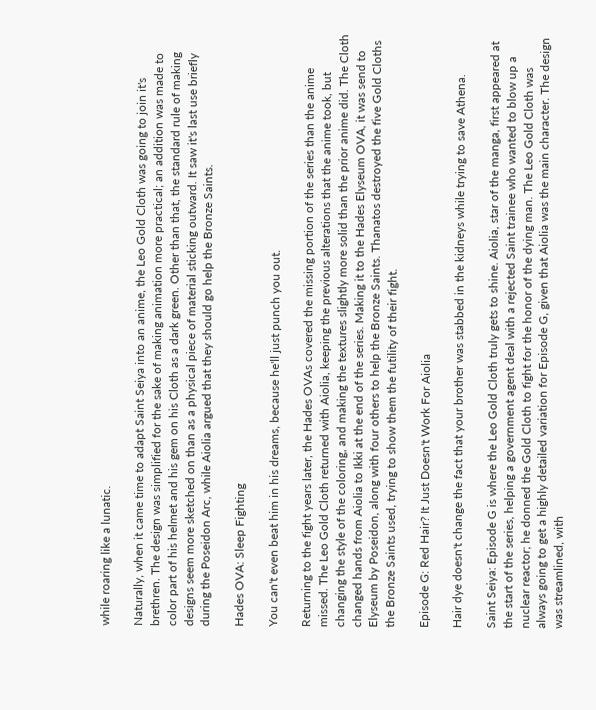while roaring like a lunatic.

Naturally, when it came time to adapt Saint Seiya into an anime, the Leo Gold Cloth was going to join it's brethren. The design was simplified for the sake of making animation more practical; an addition was made to color part of his helmet and his gem on his Cloth as a dark green. Other than that, the standard rule of making designs seem more sketched on than as a physical piece of material sticking outward. It saw it's last use briefly during the Poseidon Arc, while Aiolia argued that they should go help the Bronze Saints.

Hades OVA: Sleep Fighting

You can't even beat him in his dreams, because he'll just punch you out.

Returning to the fight years later, the Hades OVAs covered the missing portion of the series than the anime missed. The Leo Gold Cloth returned with Aiolia, keeping the previous alterations that the anime took, but changing the style of the coloring, and making the textures slightly more solid than the prior anime did. The Cloth changed hands from Aiolia to Ikki at the end of the series. Making it to the Hades Elyseum OVA, it was send to Elyseum by Poseidon, along with four others to help the Bronze Saints. Thanatos destroyed the five Gold Cloths the Bronze Saints used, trying to show them the futility of their fight.

Episode G: Red Hair? It Just Doesn't Work For Aiolia

Hair dye doesn't change the fact that your brother was stabbed in the kidneys while trying to save Athena.

Saint Seiya: Episode G is where the Leo Gold Cloth truly gets to shine. Aiolia, star of the manga, first appeared at the start of the series, helping a government agent deal with a rejected Saint trainee who wanted to blow up a nuclear reactor; he donned the Gold Cloth to fight for the honor of the dying man. The Leo Gold Cloth was always going to get a highly detailed variation for Episode G, given that Aiolia was the main character. The design was streamlined, with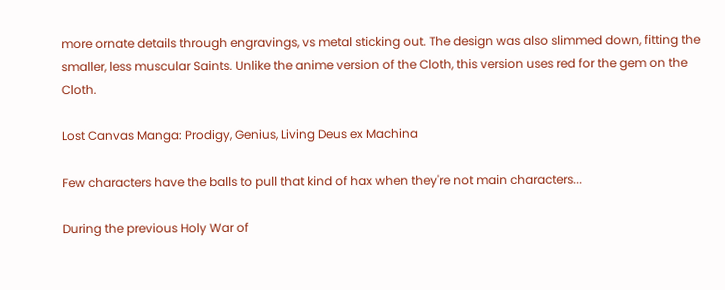more ornate details through engravings, vs metal sticking out. The design was also slimmed down, fitting the smaller, less muscular Saints. Unlike the anime version of the Cloth, this version uses red for the gem on the Cloth.

Lost Canvas Manga: Prodigy, Genius, Living Deus ex Machina

Few characters have the balls to pull that kind of hax when they're not main characters...

During the previous Holy War of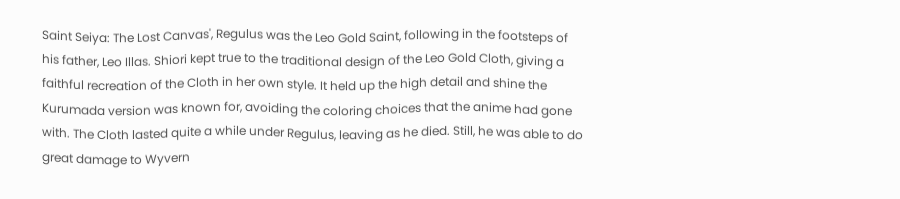Saint Seiya: The Lost Canvas', Regulus was the Leo Gold Saint, following in the footsteps of his father, Leo Illas. Shiori kept true to the traditional design of the Leo Gold Cloth, giving a faithful recreation of the Cloth in her own style. It held up the high detail and shine the Kurumada version was known for, avoiding the coloring choices that the anime had gone with. The Cloth lasted quite a while under Regulus, leaving as he died. Still, he was able to do great damage to Wyvern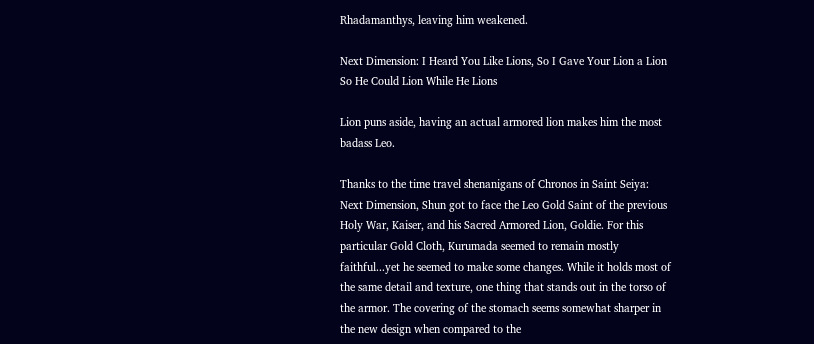Rhadamanthys, leaving him weakened.

Next Dimension: I Heard You Like Lions, So I Gave Your Lion a Lion So He Could Lion While He Lions

Lion puns aside, having an actual armored lion makes him the most badass Leo.

Thanks to the time travel shenanigans of Chronos in Saint Seiya: Next Dimension, Shun got to face the Leo Gold Saint of the previous Holy War, Kaiser, and his Sacred Armored Lion, Goldie. For this particular Gold Cloth, Kurumada seemed to remain mostly faithful...yet he seemed to make some changes. While it holds most of the same detail and texture, one thing that stands out in the torso of the armor. The covering of the stomach seems somewhat sharper in the new design when compared to the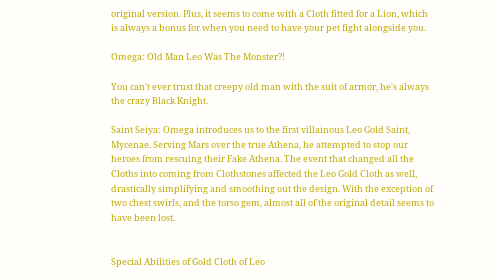original version. Plus, it seems to come with a Cloth fitted for a Lion, which is always a bonus for when you need to have your pet fight alongside you.

Omega: Old Man Leo Was The Monster?!

You can't ever trust that creepy old man with the suit of armor, he's always the crazy Black Knight.

Saint Seiya: Omega introduces us to the first villainous Leo Gold Saint, Mycenae. Serving Mars over the true Athena, he attempted to stop our heroes from rescuing their Fake Athena. The event that changed all the Cloths into coming from Clothstones affected the Leo Gold Cloth as well, drastically simplifying and smoothing out the design. With the exception of two chest swirls, and the torso gem, almost all of the original detail seems to have been lost.


Special Abilities of Gold Cloth of Leo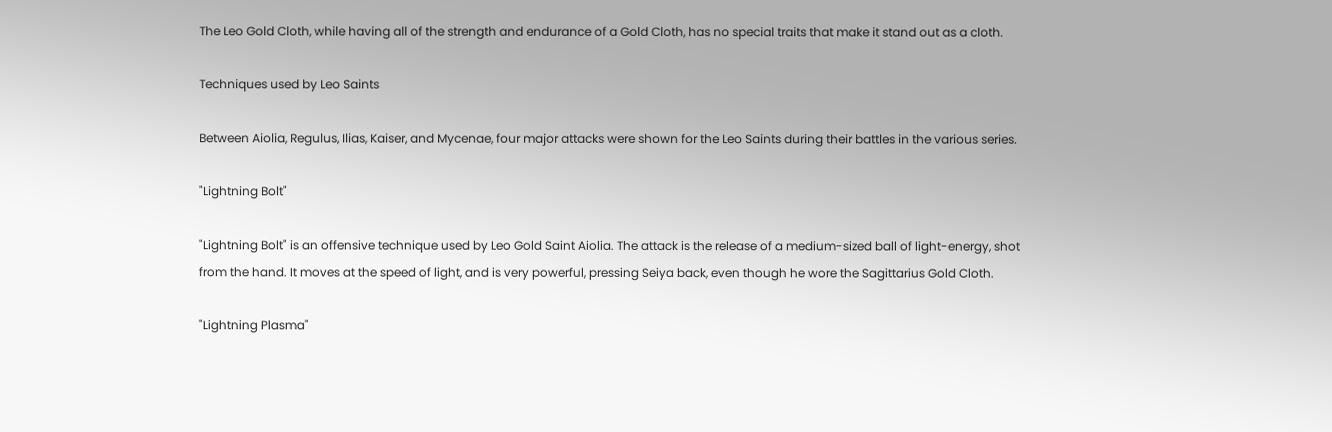The Leo Gold Cloth, while having all of the strength and endurance of a Gold Cloth, has no special traits that make it stand out as a cloth.

Techniques used by Leo Saints

Between Aiolia, Regulus, Ilias, Kaiser, and Mycenae, four major attacks were shown for the Leo Saints during their battles in the various series.

"Lightning Bolt"

"Lightning Bolt" is an offensive technique used by Leo Gold Saint Aiolia. The attack is the release of a medium-sized ball of light-energy, shot from the hand. It moves at the speed of light, and is very powerful, pressing Seiya back, even though he wore the Sagittarius Gold Cloth.

"Lightning Plasma"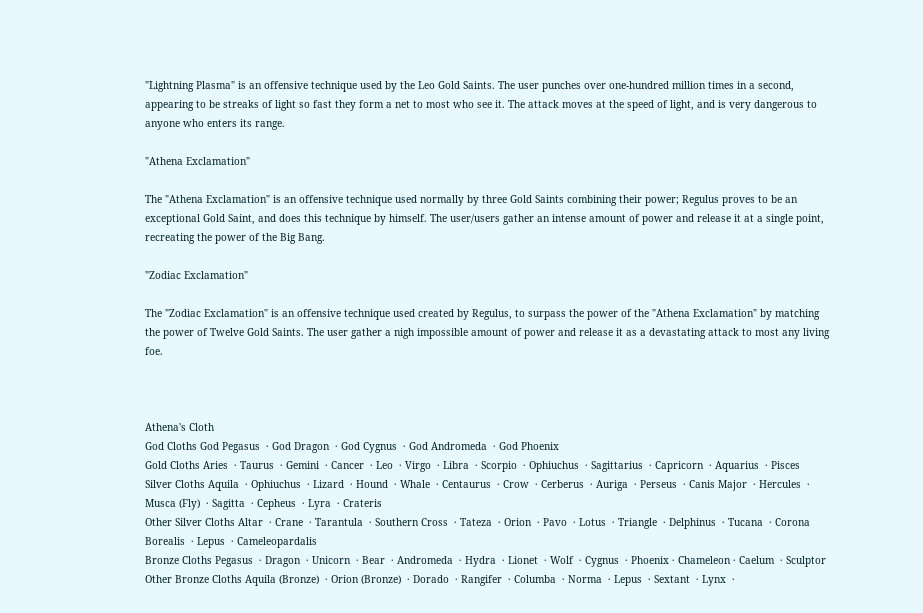"Lightning Plasma" is an offensive technique used by the Leo Gold Saints. The user punches over one-hundred million times in a second, appearing to be streaks of light so fast they form a net to most who see it. The attack moves at the speed of light, and is very dangerous to anyone who enters its range.

"Athena Exclamation"

The "Athena Exclamation" is an offensive technique used normally by three Gold Saints combining their power; Regulus proves to be an exceptional Gold Saint, and does this technique by himself. The user/users gather an intense amount of power and release it at a single point, recreating the power of the Big Bang.

"Zodiac Exclamation"

The "Zodiac Exclamation" is an offensive technique used created by Regulus, to surpass the power of the "Athena Exclamation" by matching the power of Twelve Gold Saints. The user gather a nigh impossible amount of power and release it as a devastating attack to most any living foe.



Athena's Cloth
God Cloths God Pegasus  · God Dragon  · God Cygnus  · God Andromeda  · God Phoenix
Gold Cloths Aries  · Taurus  · Gemini  · Cancer  · Leo  · Virgo  · Libra  · Scorpio  · Ophiuchus  · Sagittarius  · Capricorn  · Aquarius  · Pisces
Silver Cloths Aquila  · Ophiuchus  · Lizard  · Hound  · Whale  · Centaurus  · Crow  · Cerberus  · Auriga  · Perseus  · Canis Major  · Hercules  · Musca (Fly)  · Sagitta  · Cepheus  · Lyra  · Crateris
Other Silver Cloths Altar  · Crane  · Tarantula  · Southern Cross  · Tateza  · Orion  · Pavo  · Lotus  · Triangle  · Delphinus  · Tucana  · Corona Borealis  · Lepus  · Cameleopardalis
Bronze Cloths Pegasus  · Dragon  · Unicorn  · Bear  · Andromeda  · Hydra  · Lionet  · Wolf  · Cygnus  · Phoenix · Chameleon · Caelum  · Sculptor
Other Bronze Cloths Aquila (Bronze)  · Orion (Bronze)  · Dorado  · Rangifer  · Columba  · Norma  · Lepus  · Sextant  · Lynx  ·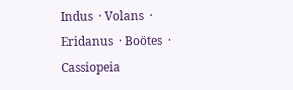Indus  · Volans  · Eridanus  · Boötes  · Cassiopeia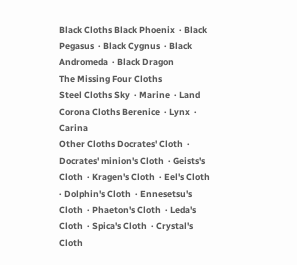Black Cloths Black Phoenix  · Black Pegasus  · Black Cygnus  · Black Andromeda  · Black Dragon
The Missing Four Cloths
Steel Cloths Sky  · Marine  · Land
Corona Cloths Berenice  · Lynx  · Carina
Other Cloths Docrates' Cloth  · Docrates' minion's Cloth  · Geists's Cloth  · Kragen's Cloth  · Eel's Cloth  · Dolphin's Cloth  · Ennesetsu's Cloth  · Phaeton's Cloth  · Leda's Cloth  · Spica's Cloth  · Crystal's Cloth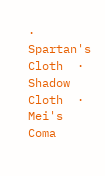· Spartan's Cloth  · Shadow Cloth  · Mei's Coma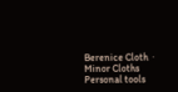Berenice Cloth  · Minor Cloths
Personal tools